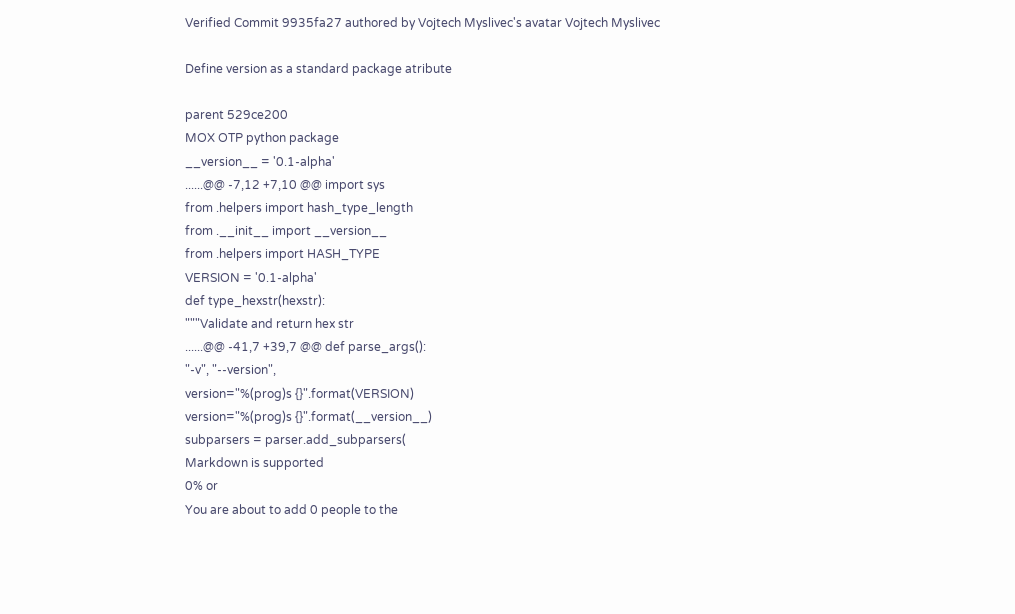Verified Commit 9935fa27 authored by Vojtech Myslivec's avatar Vojtech Myslivec

Define version as a standard package atribute

parent 529ce200
MOX OTP python package
__version__ = '0.1-alpha'
......@@ -7,12 +7,10 @@ import sys
from .helpers import hash_type_length
from .__init__ import __version__
from .helpers import HASH_TYPE
VERSION = '0.1-alpha'
def type_hexstr(hexstr):
"""Validate and return hex str
......@@ -41,7 +39,7 @@ def parse_args():
"-v", "--version",
version="%(prog)s {}".format(VERSION)
version="%(prog)s {}".format(__version__)
subparsers = parser.add_subparsers(
Markdown is supported
0% or
You are about to add 0 people to the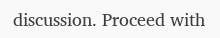discussion. Proceed with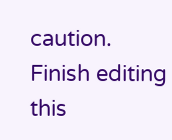caution.
Finish editing this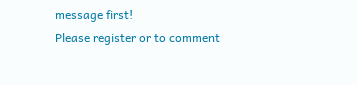message first!
Please register or to comment